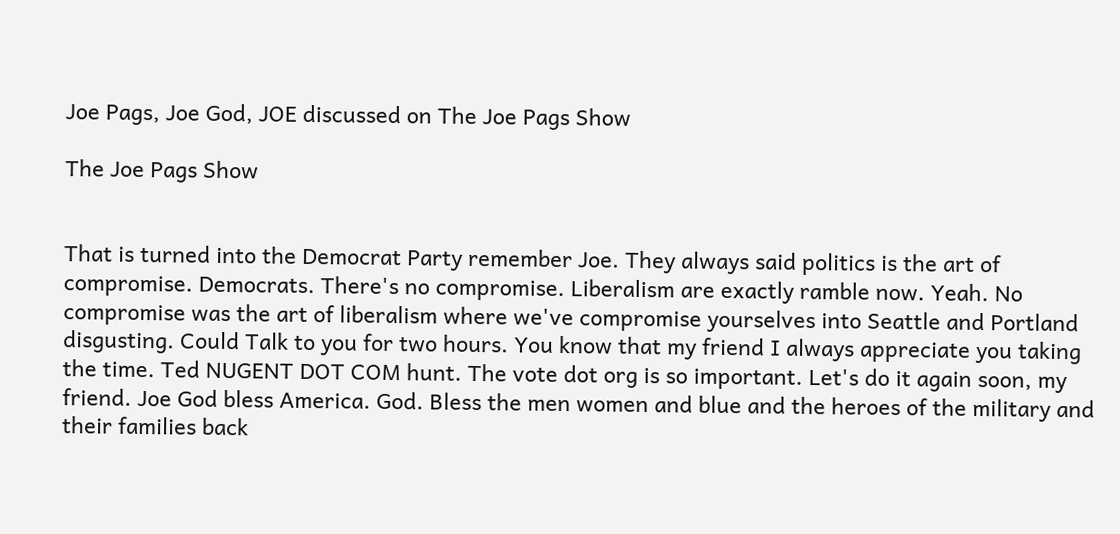Joe Pags, Joe God, JOE discussed on The Joe Pags Show

The Joe Pags Show


That is turned into the Democrat Party remember Joe. They always said politics is the art of compromise. Democrats. There's no compromise. Liberalism are exactly ramble now. Yeah. No compromise was the art of liberalism where we've compromise yourselves into Seattle and Portland disgusting. Could Talk to you for two hours. You know that my friend I always appreciate you taking the time. Ted NUGENT DOT COM hunt. The vote dot org is so important. Let's do it again soon, my friend. Joe God bless America. God. Bless the men women and blue and the heroes of the military and their families back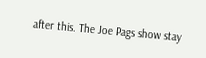after this. The Joe Pags show stay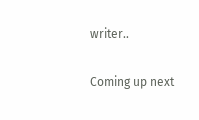writer..

Coming up next